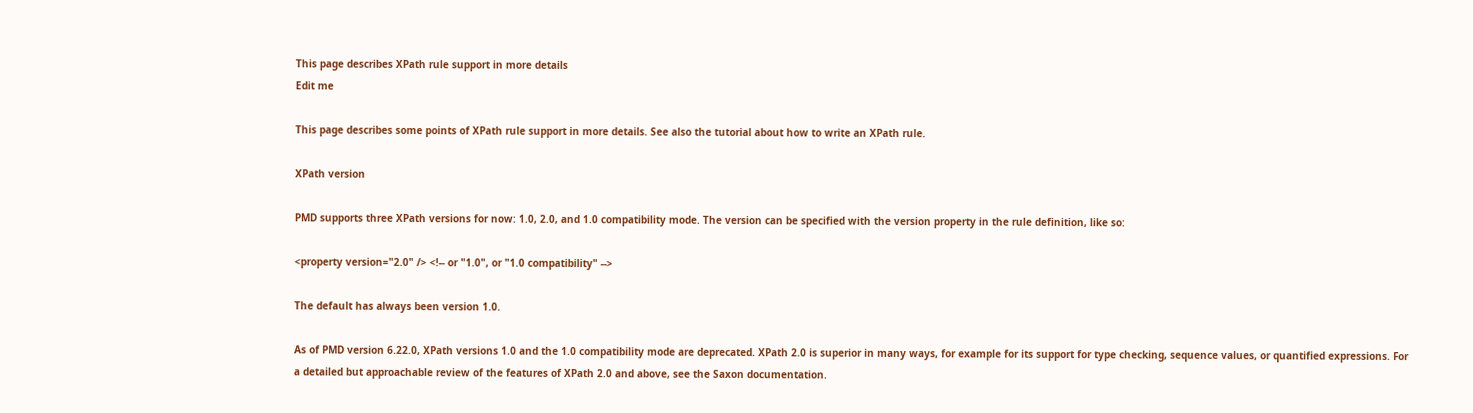This page describes XPath rule support in more details
Edit me

This page describes some points of XPath rule support in more details. See also the tutorial about how to write an XPath rule.

XPath version

PMD supports three XPath versions for now: 1.0, 2.0, and 1.0 compatibility mode. The version can be specified with the version property in the rule definition, like so:

<property version="2.0" /> <!-- or "1.0", or "1.0 compatibility" -->

The default has always been version 1.0.

As of PMD version 6.22.0, XPath versions 1.0 and the 1.0 compatibility mode are deprecated. XPath 2.0 is superior in many ways, for example for its support for type checking, sequence values, or quantified expressions. For a detailed but approachable review of the features of XPath 2.0 and above, see the Saxon documentation.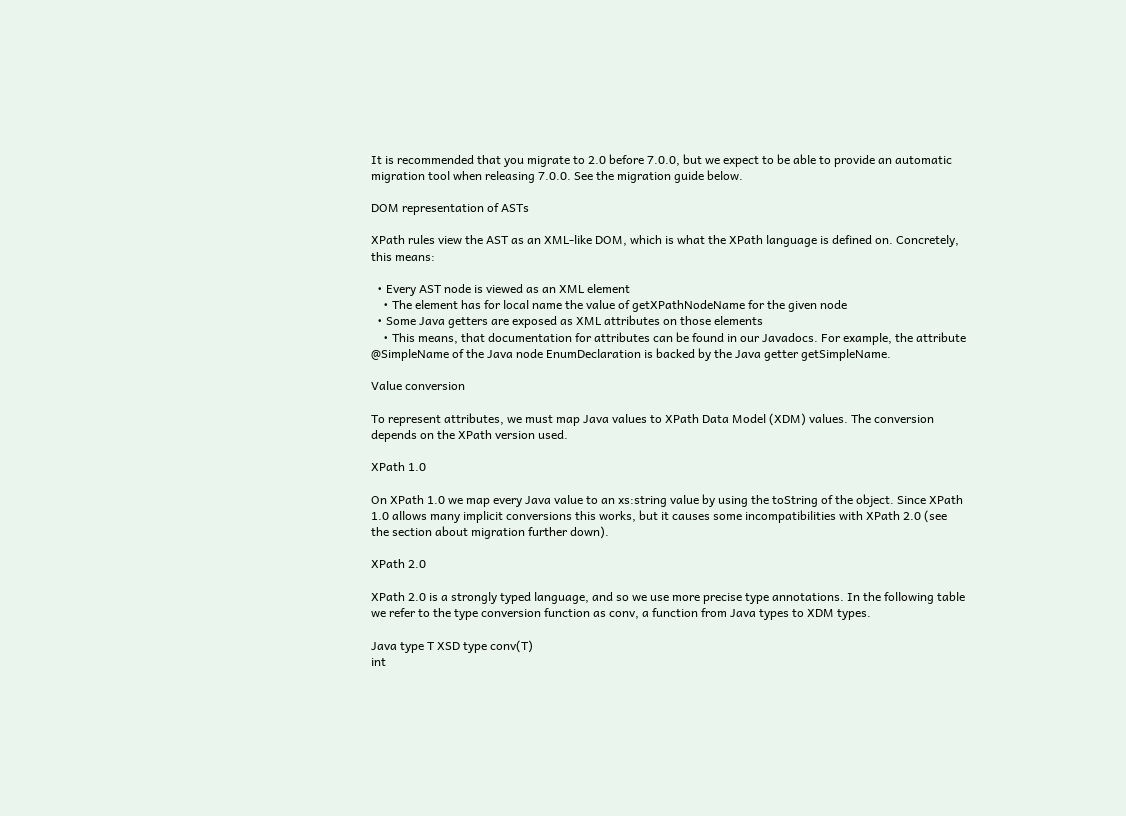It is recommended that you migrate to 2.0 before 7.0.0, but we expect to be able to provide an automatic migration tool when releasing 7.0.0. See the migration guide below.

DOM representation of ASTs

XPath rules view the AST as an XML-like DOM, which is what the XPath language is defined on. Concretely, this means:

  • Every AST node is viewed as an XML element
    • The element has for local name the value of getXPathNodeName for the given node
  • Some Java getters are exposed as XML attributes on those elements
    • This means, that documentation for attributes can be found in our Javadocs. For example, the attribute @SimpleName of the Java node EnumDeclaration is backed by the Java getter getSimpleName.

Value conversion

To represent attributes, we must map Java values to XPath Data Model (XDM) values. The conversion depends on the XPath version used.

XPath 1.0

On XPath 1.0 we map every Java value to an xs:string value by using the toString of the object. Since XPath 1.0 allows many implicit conversions this works, but it causes some incompatibilities with XPath 2.0 (see the section about migration further down).

XPath 2.0

XPath 2.0 is a strongly typed language, and so we use more precise type annotations. In the following table we refer to the type conversion function as conv, a function from Java types to XDM types.

Java type T XSD type conv(T)
int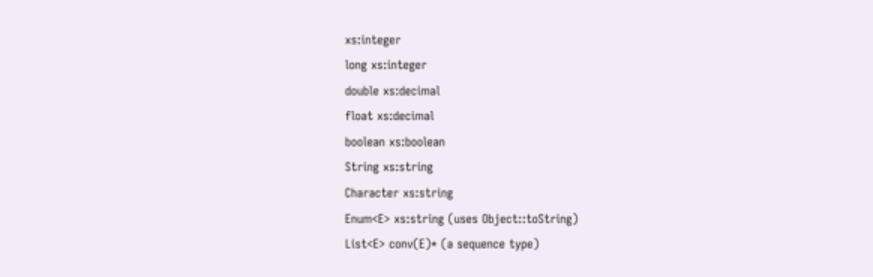xs:integer
long xs:integer
double xs:decimal
float xs:decimal
boolean xs:boolean
String xs:string
Character xs:string
Enum<E> xs:string (uses Object::toString)
List<E> conv(E)* (a sequence type)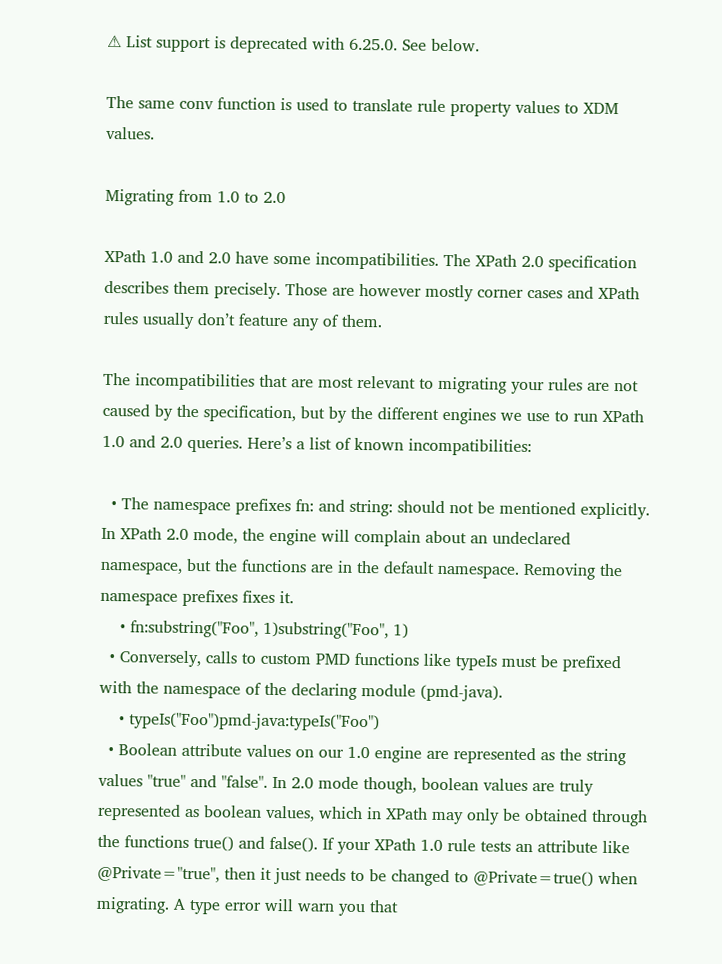⚠ List support is deprecated with 6.25.0. See below.

The same conv function is used to translate rule property values to XDM values.

Migrating from 1.0 to 2.0

XPath 1.0 and 2.0 have some incompatibilities. The XPath 2.0 specification describes them precisely. Those are however mostly corner cases and XPath rules usually don’t feature any of them.

The incompatibilities that are most relevant to migrating your rules are not caused by the specification, but by the different engines we use to run XPath 1.0 and 2.0 queries. Here’s a list of known incompatibilities:

  • The namespace prefixes fn: and string: should not be mentioned explicitly. In XPath 2.0 mode, the engine will complain about an undeclared namespace, but the functions are in the default namespace. Removing the namespace prefixes fixes it.
    • fn:substring("Foo", 1)substring("Foo", 1)
  • Conversely, calls to custom PMD functions like typeIs must be prefixed with the namespace of the declaring module (pmd-java).
    • typeIs("Foo")pmd-java:typeIs("Foo")
  • Boolean attribute values on our 1.0 engine are represented as the string values "true" and "false". In 2.0 mode though, boolean values are truly represented as boolean values, which in XPath may only be obtained through the functions true() and false(). If your XPath 1.0 rule tests an attribute like @Private="true", then it just needs to be changed to @Private=true() when migrating. A type error will warn you that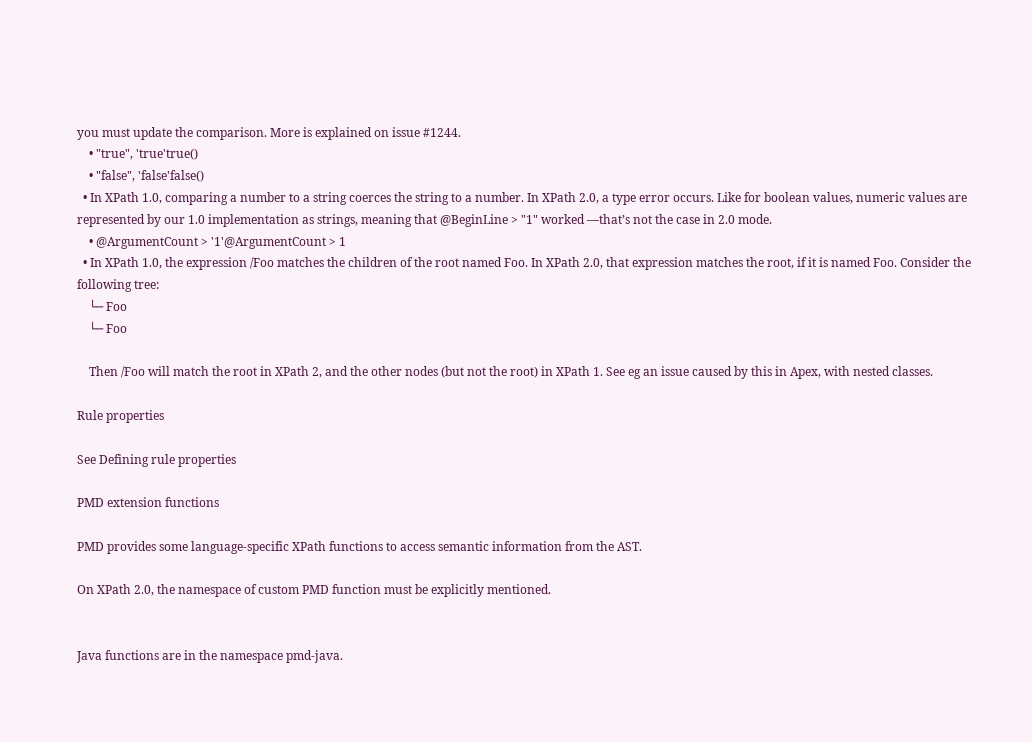you must update the comparison. More is explained on issue #1244.
    • "true", 'true'true()
    • "false", 'false'false()
  • In XPath 1.0, comparing a number to a string coerces the string to a number. In XPath 2.0, a type error occurs. Like for boolean values, numeric values are represented by our 1.0 implementation as strings, meaning that @BeginLine > "1" worked —that’s not the case in 2.0 mode.
    • @ArgumentCount > '1'@ArgumentCount > 1
  • In XPath 1.0, the expression /Foo matches the children of the root named Foo. In XPath 2.0, that expression matches the root, if it is named Foo. Consider the following tree:
    └─ Foo
    └─ Foo

    Then /Foo will match the root in XPath 2, and the other nodes (but not the root) in XPath 1. See eg an issue caused by this in Apex, with nested classes.

Rule properties

See Defining rule properties

PMD extension functions

PMD provides some language-specific XPath functions to access semantic information from the AST.

On XPath 2.0, the namespace of custom PMD function must be explicitly mentioned.


Java functions are in the namespace pmd-java.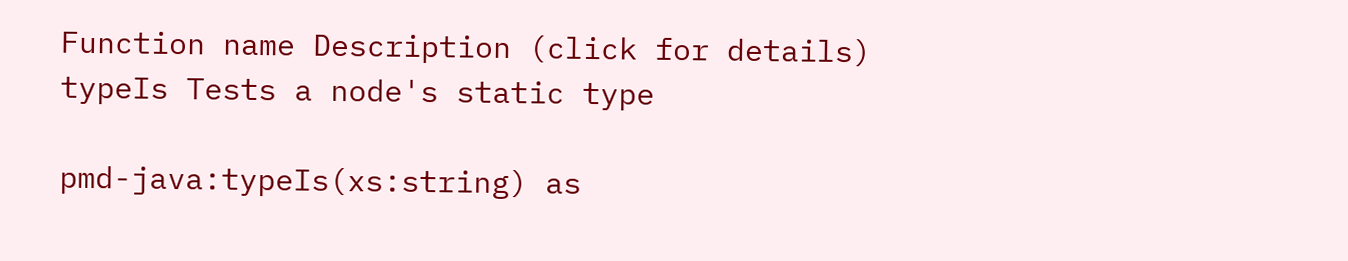Function name Description (click for details)
typeIs Tests a node's static type

pmd-java:typeIs(xs:string) as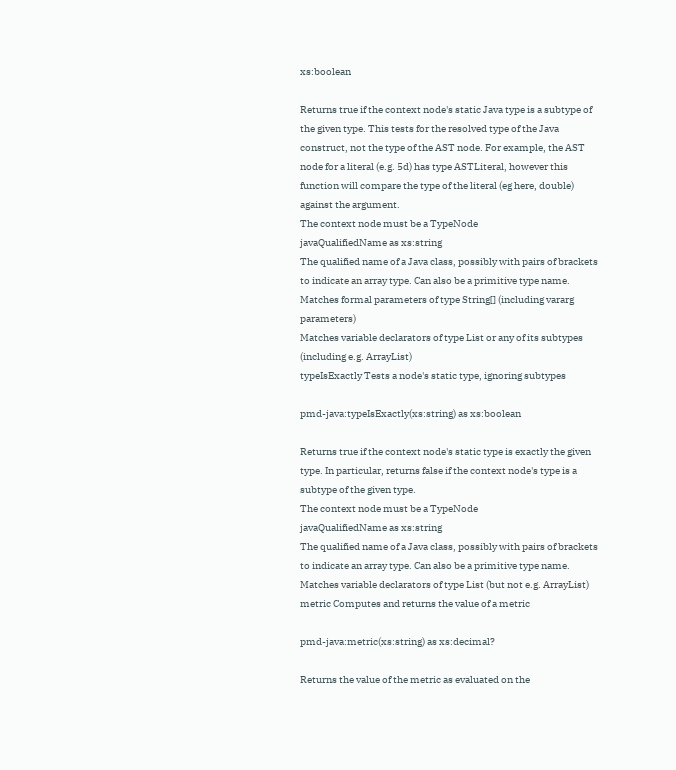xs:boolean

Returns true if the context node's static Java type is a subtype of the given type. This tests for the resolved type of the Java construct, not the type of the AST node. For example, the AST node for a literal (e.g. 5d) has type ASTLiteral, however this function will compare the type of the literal (eg here, double) against the argument.
The context node must be a TypeNode
javaQualifiedName as xs:string
The qualified name of a Java class, possibly with pairs of brackets to indicate an array type. Can also be a primitive type name.
Matches formal parameters of type String[] (including vararg parameters)
Matches variable declarators of type List or any of its subtypes (including e.g. ArrayList)
typeIsExactly Tests a node's static type, ignoring subtypes

pmd-java:typeIsExactly(xs:string) as xs:boolean

Returns true if the context node's static type is exactly the given type. In particular, returns false if the context node's type is a subtype of the given type.
The context node must be a TypeNode
javaQualifiedName as xs:string
The qualified name of a Java class, possibly with pairs of brackets to indicate an array type. Can also be a primitive type name.
Matches variable declarators of type List (but not e.g. ArrayList)
metric Computes and returns the value of a metric

pmd-java:metric(xs:string) as xs:decimal?

Returns the value of the metric as evaluated on the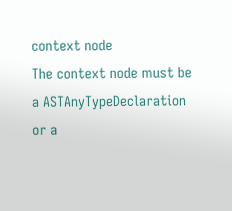context node
The context node must be a ASTAnyTypeDeclaration or a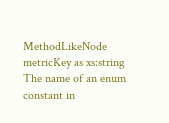MethodLikeNode
metricKey as xs:string
The name of an enum constant in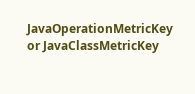JavaOperationMetricKey or JavaClassMetricKey